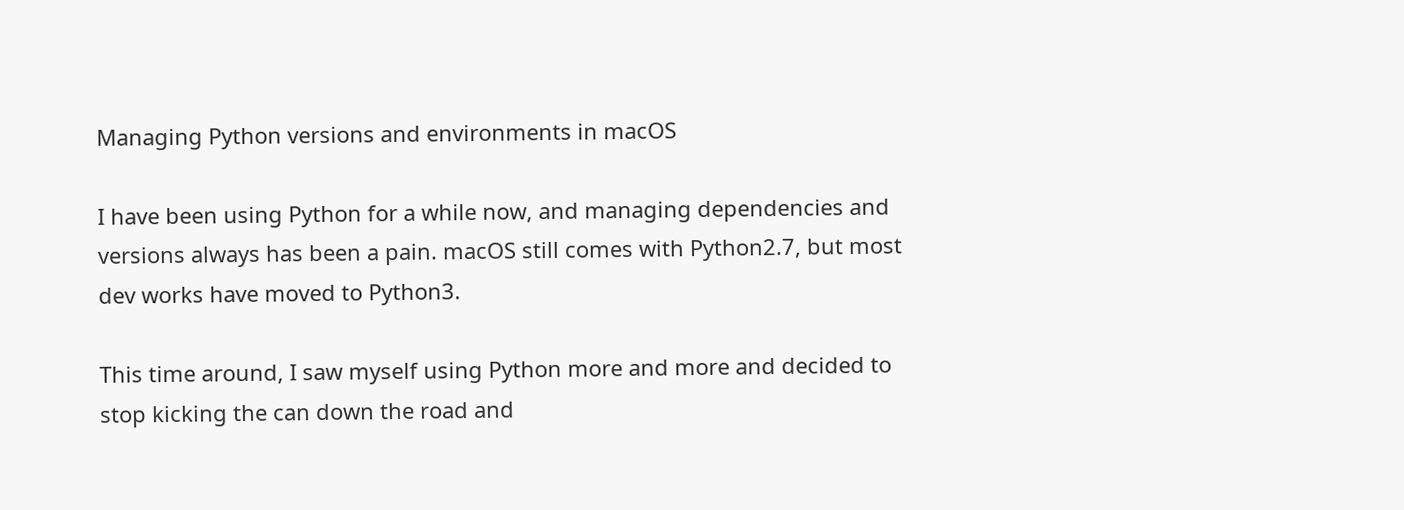Managing Python versions and environments in macOS

I have been using Python for a while now, and managing dependencies and versions always has been a pain. macOS still comes with Python2.7, but most dev works have moved to Python3.

This time around, I saw myself using Python more and more and decided to stop kicking the can down the road and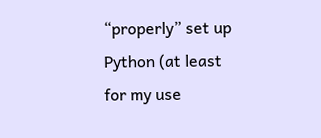“properly” set up Python (at least for my use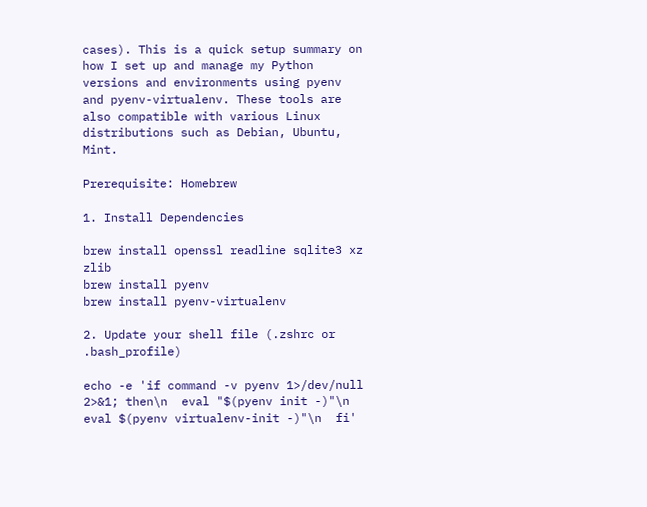cases). This is a quick setup summary on how I set up and manage my Python versions and environments using pyenv and pyenv-virtualenv. These tools are also compatible with various Linux distributions such as Debian, Ubuntu, Mint.

Prerequisite: Homebrew

1. Install Dependencies

brew install openssl readline sqlite3 xz zlib
brew install pyenv
brew install pyenv-virtualenv

2. Update your shell file (.zshrc or .bash_profile)

echo -e 'if command -v pyenv 1>/dev/null 2>&1; then\n  eval "$(pyenv init -)"\n eval $(pyenv virtualenv-init -)"\n  fi'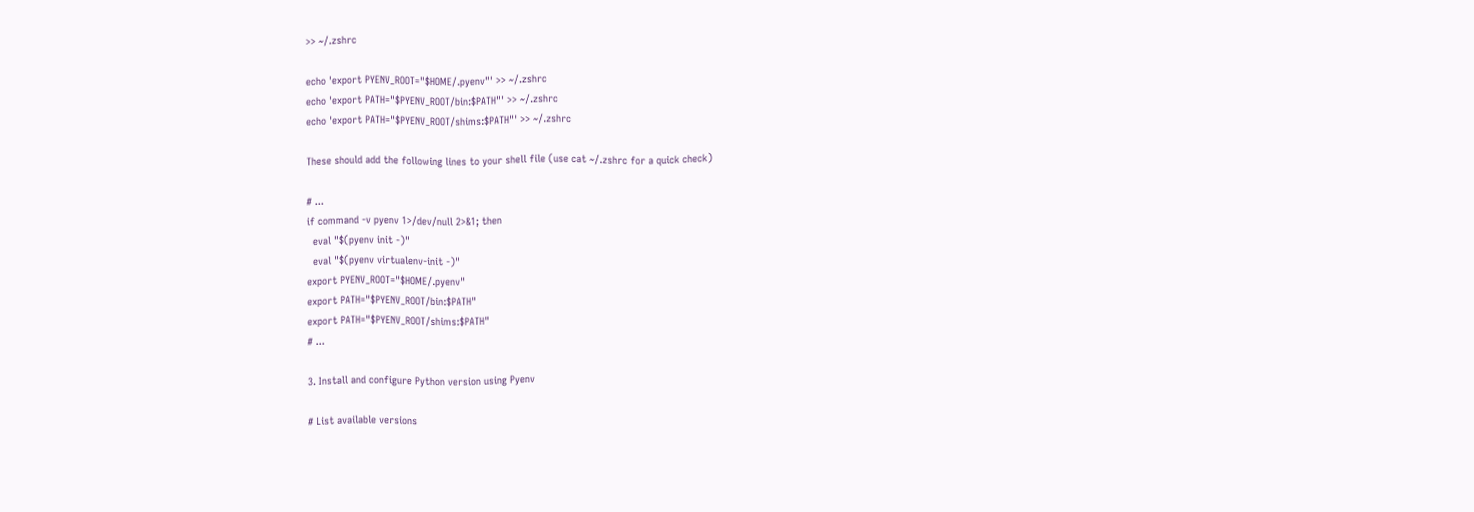>> ~/.zshrc

echo 'export PYENV_ROOT="$HOME/.pyenv"' >> ~/.zshrc
echo 'export PATH="$PYENV_ROOT/bin:$PATH"' >> ~/.zshrc
echo 'export PATH="$PYENV_ROOT/shims:$PATH"' >> ~/.zshrc

These should add the following lines to your shell file (use cat ~/.zshrc for a quick check)

# ...
if command -v pyenv 1>/dev/null 2>&1; then
  eval "$(pyenv init -)"
  eval "$(pyenv virtualenv-init -)"
export PYENV_ROOT="$HOME/.pyenv"
export PATH="$PYENV_ROOT/bin:$PATH"
export PATH="$PYENV_ROOT/shims:$PATH"
# ...

3. Install and configure Python version using Pyenv

# List available versions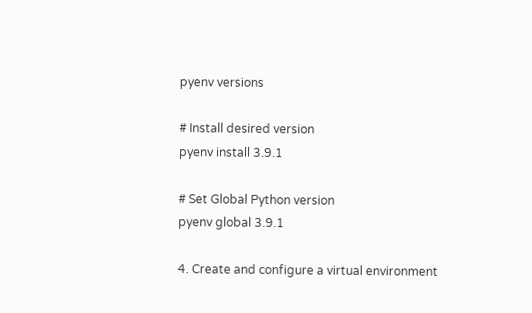pyenv versions

# Install desired version
pyenv install 3.9.1

# Set Global Python version
pyenv global 3.9.1

4. Create and configure a virtual environment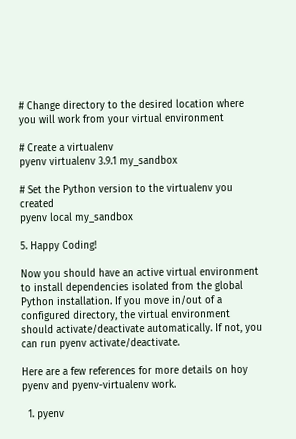# Change directory to the desired location where you will work from your virtual environment

# Create a virtualenv
pyenv virtualenv 3.9.1 my_sandbox

# Set the Python version to the virtualenv you created
pyenv local my_sandbox

5. Happy Coding!

Now you should have an active virtual environment to install dependencies isolated from the global Python installation. If you move in/out of a configured directory, the virtual environment should activate/deactivate automatically. If not, you can run pyenv activate/deactivate.

Here are a few references for more details on hoy pyenv and pyenv-virtualenv work.

  1. pyenv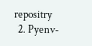repositry
  2. Pyenv-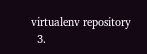virtualenv repository
  3.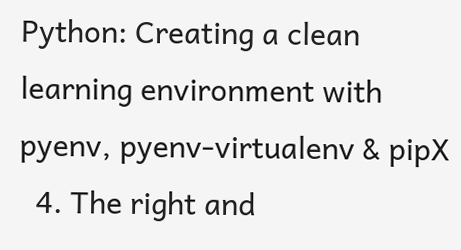Python: Creating a clean learning environment with pyenv, pyenv-virtualenv & pipX
  4. The right and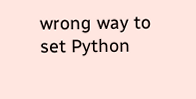wrong way to set Python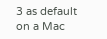3 as default on a Mac